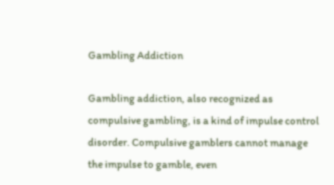Gambling Addiction

Gambling addiction, also recognized as compulsive gambling, is a kind of impulse control disorder. Compulsive gamblers cannot manage the impulse to gamble, even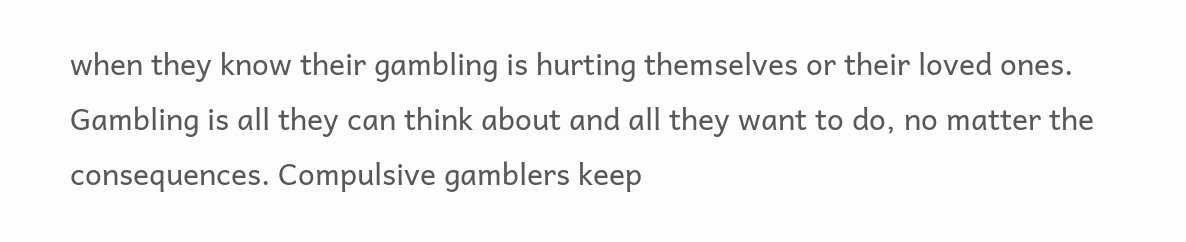when they know their gambling is hurting themselves or their loved ones. Gambling is all they can think about and all they want to do, no matter the consequences. Compulsive gamblers keep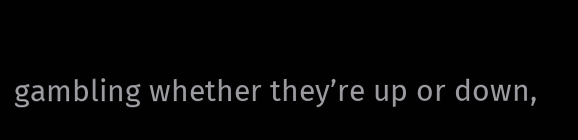gambling whether they’re up or down,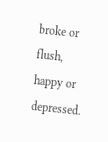broke or flush, happy or depressed.